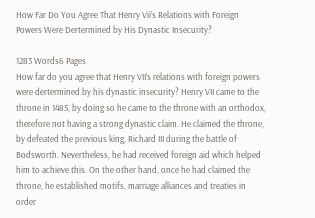How Far Do You Agree That Henry Vii’s Relations with Foreign Powers Were Dertermined by His Dynastic Insecurity?

1283 Words6 Pages
How far do you agree that Henry VII’s relations with foreign powers were dertermined by his dynastic insecurity? Henry VII came to the throne in 1485, by doing so he came to the throne with an orthodox, therefore not having a strong dynastic claim. He claimed the throne, by defeated the previous king, Richard III during the battle of Bodsworth. Nevertheless, he had received foreign aid which helped him to achieve this. On the other hand, once he had claimed the throne, he established motifs, marriage alliances and treaties in order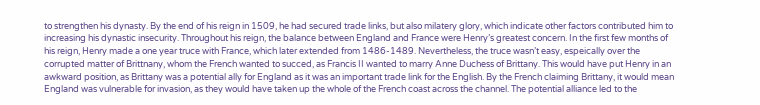to strengthen his dynasty. By the end of his reign in 1509, he had secured trade links, but also milatery glory, which indicate other factors contributed him to increasing his dynastic insecurity. Throughout his reign, the balance between England and France were Henry’s greatest concern. In the first few months of his reign, Henry made a one year truce with France, which later extended from 1486-1489. Nevertheless, the truce wasn’t easy, espeically over the corrupted matter of Brittnany, whom the French wanted to succed, as Francis II wanted to marry Anne Duchess of Brittany. This would have put Henry in an awkward position, as Brittany was a potential ally for England as it was an important trade link for the English. By the French claiming Brittany, it would mean England was vulnerable for invasion, as they would have taken up the whole of the French coast across the channel. The potential alliance led to the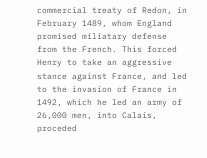commercial treaty of Redon, in February 1489, whom England promised miliatary defense from the French. This forced Henry to take an aggressive stance against France, and led to the invasion of France in 1492, which he led an army of 26,000 men, into Calais, proceded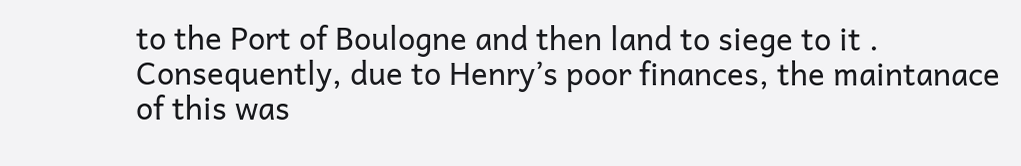to the Port of Boulogne and then land to siege to it . Consequently, due to Henry’s poor finances, the maintanace of this was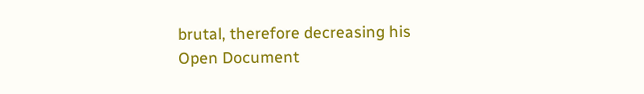brutal, therefore decreasing his
Open Document